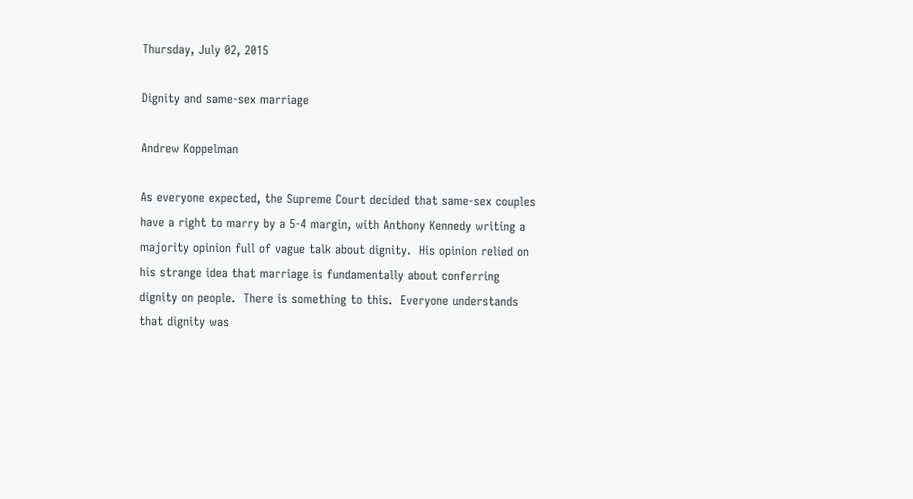Thursday, July 02, 2015

Dignity and same-sex marriage

Andrew Koppelman

As everyone expected, the Supreme Court decided that same-sex couples have a right to marry by a 5-4 margin, with Anthony Kennedy writing a majority opinion full of vague talk about dignity.  His opinion relied on his strange idea that marriage is fundamentally about conferring dignity on people.  There is something to this.  Everyone understands that dignity was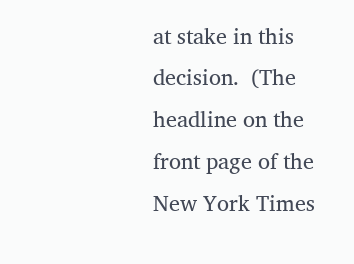at stake in this decision.  (The headline on the front page of the New York Times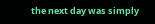the next day was simply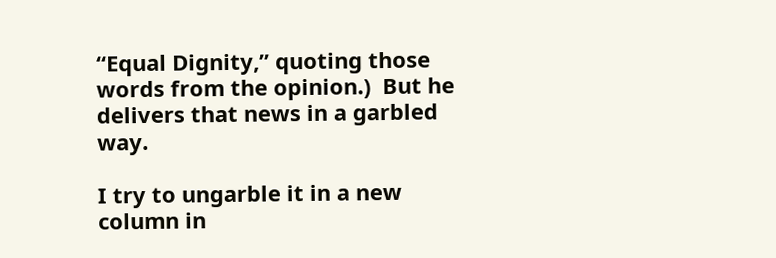“Equal Dignity,” quoting those words from the opinion.)  But he delivers that news in a garbled way.

I try to ungarble it in a new column in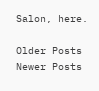Salon, here.

Older Posts
Newer Posts